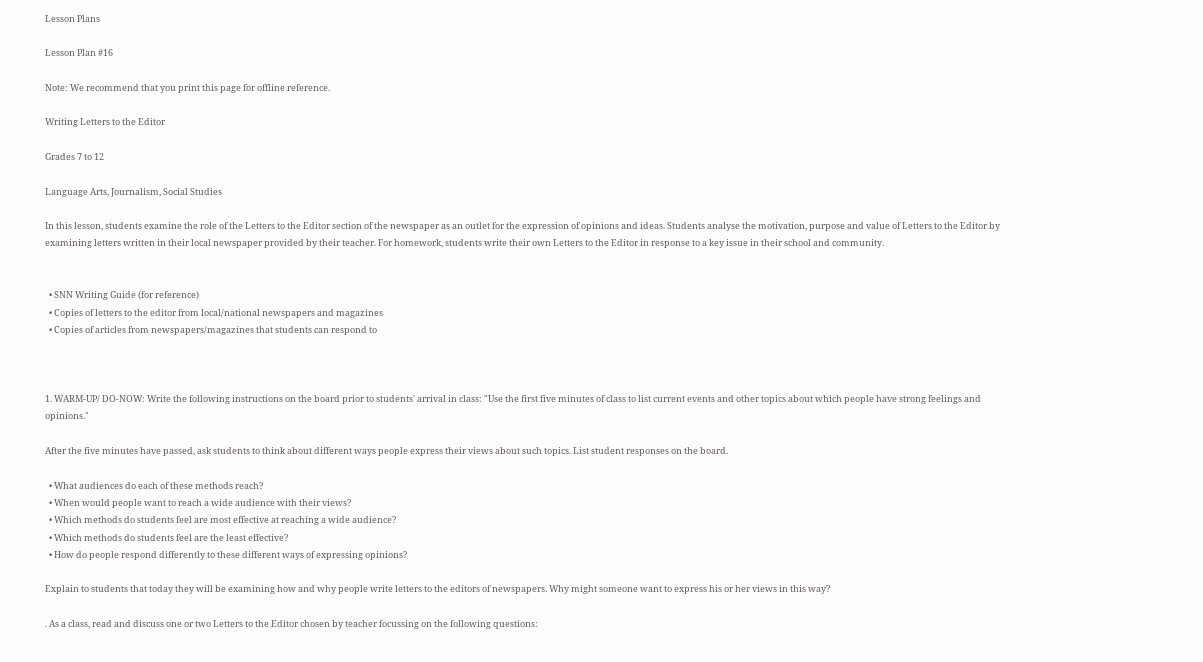Lesson Plans

Lesson Plan #16

Note: We recommend that you print this page for offline reference.

Writing Letters to the Editor

Grades 7 to 12

Language Arts, Journalism, Social Studies

In this lesson, students examine the role of the Letters to the Editor section of the newspaper as an outlet for the expression of opinions and ideas. Students analyse the motivation, purpose and value of Letters to the Editor by examining letters written in their local newspaper provided by their teacher. For homework, students write their own Letters to the Editor in response to a key issue in their school and community.


  • SNN Writing Guide (for reference)
  • Copies of letters to the editor from local/national newspapers and magazines
  • Copies of articles from newspapers/magazines that students can respond to



1. WARM-UP/ DO-NOW: Write the following instructions on the board prior to students' arrival in class: "Use the first five minutes of class to list current events and other topics about which people have strong feelings and opinions."

After the five minutes have passed, ask students to think about different ways people express their views about such topics. List student responses on the board.

  • What audiences do each of these methods reach?
  • When would people want to reach a wide audience with their views?
  • Which methods do students feel are most effective at reaching a wide audience?
  • Which methods do students feel are the least effective?
  • How do people respond differently to these different ways of expressing opinions?

Explain to students that today they will be examining how and why people write letters to the editors of newspapers. Why might someone want to express his or her views in this way?

. As a class, read and discuss one or two Letters to the Editor chosen by teacher focussing on the following questions: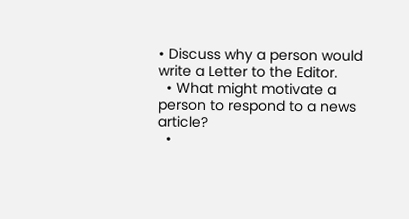• Discuss why a person would write a Letter to the Editor.
  • What might motivate a person to respond to a news article?
  •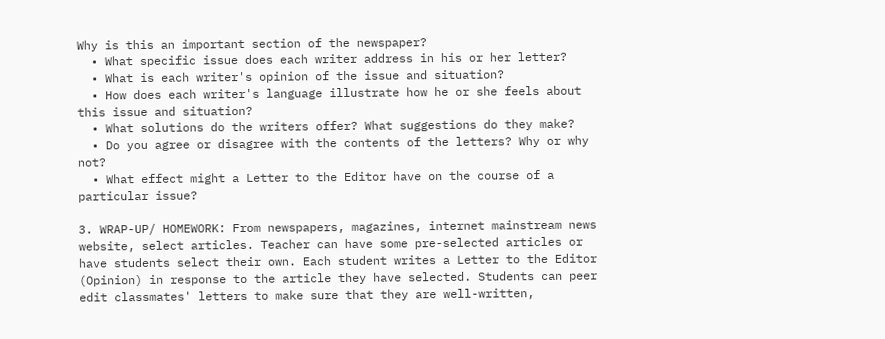Why is this an important section of the newspaper?
  • What specific issue does each writer address in his or her letter?
  • What is each writer's opinion of the issue and situation?
  • How does each writer's language illustrate how he or she feels about this issue and situation?
  • What solutions do the writers offer? What suggestions do they make?
  • Do you agree or disagree with the contents of the letters? Why or why not?
  • What effect might a Letter to the Editor have on the course of a particular issue?

3. WRAP-UP/ HOMEWORK: From newspapers, magazines, internet mainstream news website, select articles. Teacher can have some pre-selected articles or have students select their own. Each student writes a Letter to the Editor (Opinion) in response to the article they have selected. Students can peer edit classmates' letters to make sure that they are well-written,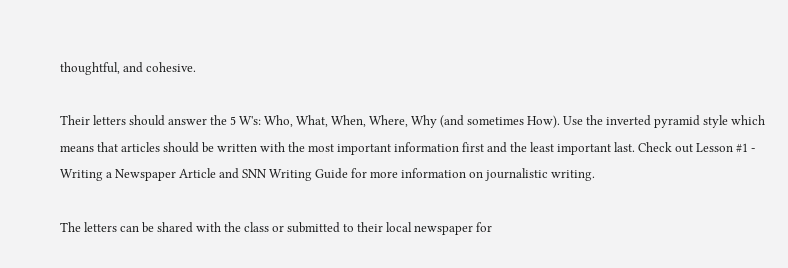thoughtful, and cohesive.

Their letters should answer the 5 W's: Who, What, When, Where, Why (and sometimes How). Use the inverted pyramid style which means that articles should be written with the most important information first and the least important last. Check out Lesson #1 - Writing a Newspaper Article and SNN Writing Guide for more information on journalistic writing.

The letters can be shared with the class or submitted to their local newspaper for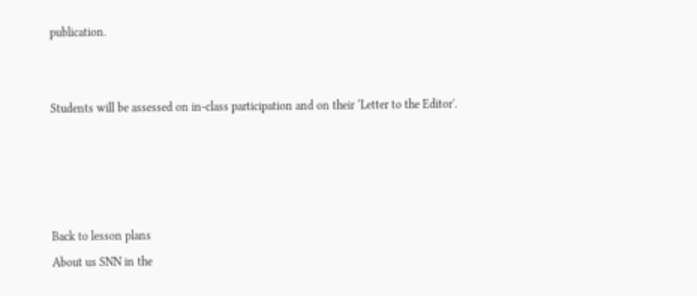publication.


Students will be assessed on in-class participation and on their ‘Letter to the Editor'.




Back to lesson plans
About us SNN in the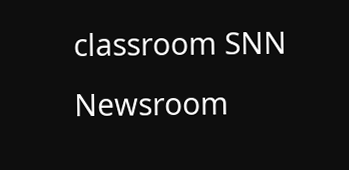classroom SNN Newsroom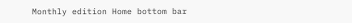Monthly edition Home bottom bar